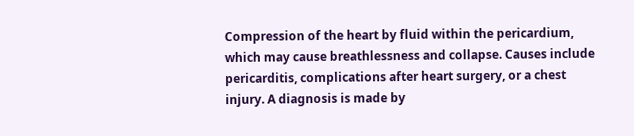Compression of the heart by fluid within the pericardium, which may cause breathlessness and collapse. Causes include pericarditis, complications after heart surgery, or a chest injury. A diagnosis is made by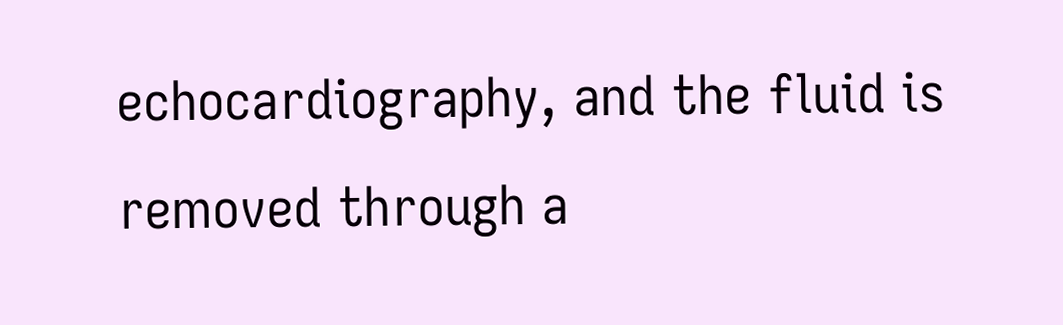echocardiography, and the fluid is removed through a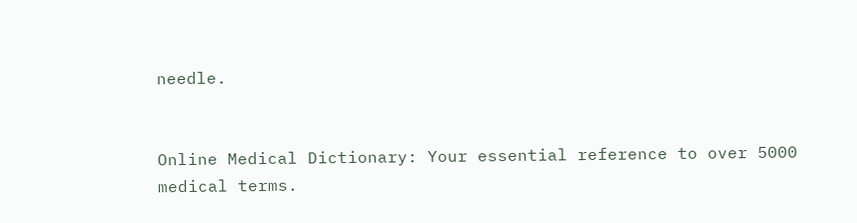needle.


Online Medical Dictionary: Your essential reference to over 5000 medical terms.